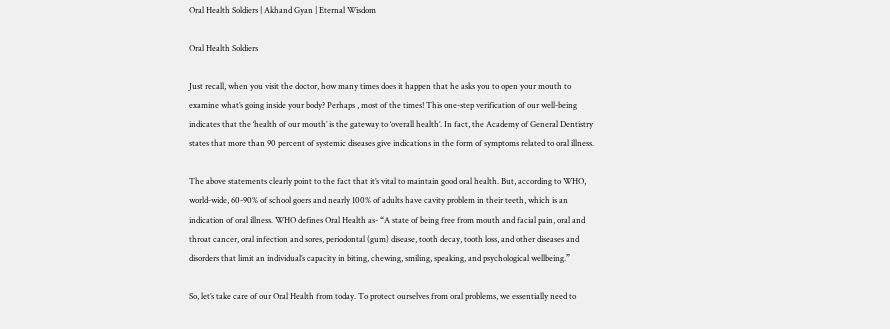Oral Health Soldiers | Akhand Gyan | Eternal Wisdom

Oral Health Soldiers

Just recall, when you visit the doctor, how many times does it happen that he asks you to open your mouth to examine what’s going inside your body? Perhaps , most of the times! This one-step verification of our well-being indicates that the ‘health of our mouth’ is the gateway to ‘overall health’. In fact, the Academy of General Dentistry states that more than 90 percent of systemic diseases give indications in the form of symptoms related to oral illness.

The above statements clearly point to the fact that it’s vital to maintain good oral health. But, according to WHO, world-wide, 60-90% of school goers and nearly 100% of adults have cavity problem in their teeth, which is an indication of oral illness. WHO defines Oral Health as- “A state of being free from mouth and facial pain, oral and throat cancer, oral infection and sores, periodontal (gum) disease, tooth decay, tooth loss, and other diseases and disorders that limit an individual’s capacity in biting, chewing, smiling, speaking, and psychological wellbeing.”

So, let’s take care of our Oral Health from today. To protect ourselves from oral problems, we essentially need to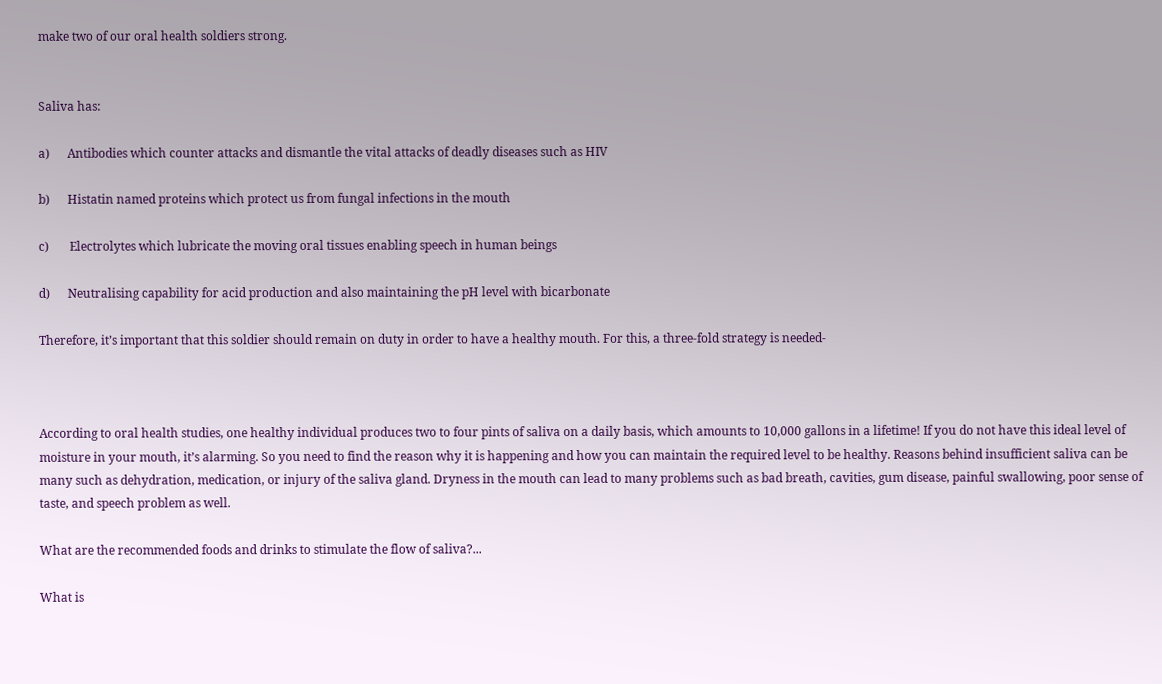make two of our oral health soldiers strong.


Saliva has:

a)      Antibodies which counter attacks and dismantle the vital attacks of deadly diseases such as HIV

b)      Histatin named proteins which protect us from fungal infections in the mouth

c)       Electrolytes which lubricate the moving oral tissues enabling speech in human beings

d)      Neutralising capability for acid production and also maintaining the pH level with bicarbonate

Therefore, it’s important that this soldier should remain on duty in order to have a healthy mouth. For this, a three-fold strategy is needed-



According to oral health studies, one healthy individual produces two to four pints of saliva on a daily basis, which amounts to 10,000 gallons in a lifetime! If you do not have this ideal level of moisture in your mouth, it’s alarming. So you need to find the reason why it is happening and how you can maintain the required level to be healthy. Reasons behind insufficient saliva can be many such as dehydration, medication, or injury of the saliva gland. Dryness in the mouth can lead to many problems such as bad breath, cavities, gum disease, painful swallowing, poor sense of taste, and speech problem as well.

What are the recommended foods and drinks to stimulate the flow of saliva?...

What is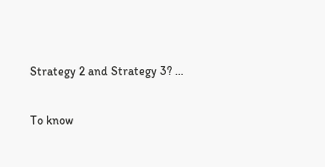Strategy 2 and Strategy 3? …

To know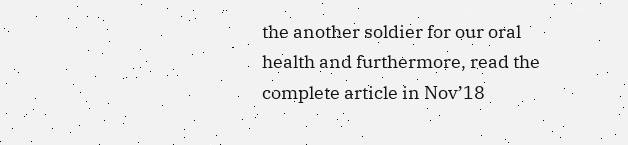the another soldier for our oral health and furthermore, read the complete article in Nov’18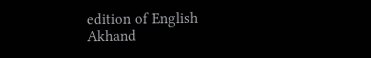edition of English Akhand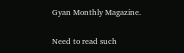Gyan Monthly Magazine.

Need to read such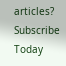articles? Subscribe Today